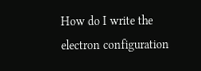How do I write the electron configuration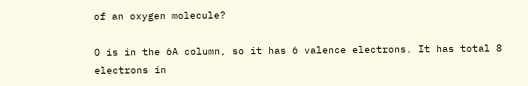of an oxygen molecule?

O is in the 6A column, so it has 6 valence electrons. It has total 8 electrons in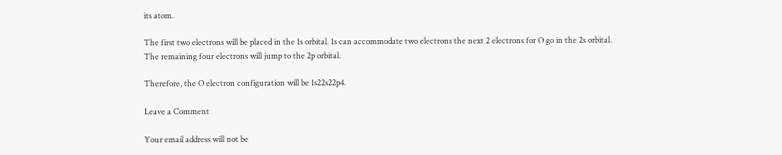its atom.

The first two electrons will be placed in the 1s orbital. 1s can accommodate two electrons the next 2 electrons for O go in the 2s orbital. The remaining four electrons will jump to the 2p orbital.

Therefore, the O electron configuration will be 1s22s22p4.

Leave a Comment

Your email address will not be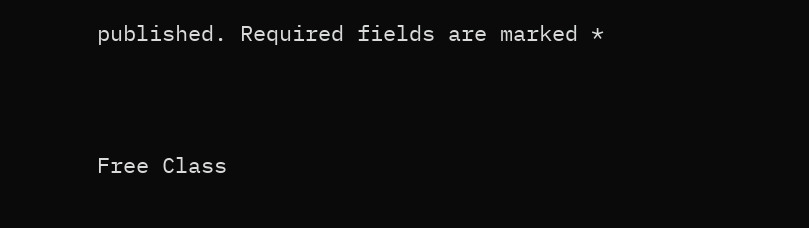published. Required fields are marked *


Free Class